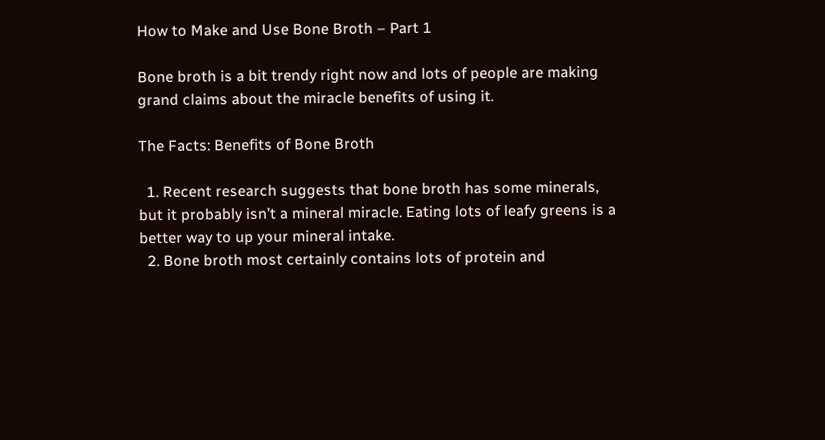How to Make and Use Bone Broth – Part 1

Bone broth is a bit trendy right now and lots of people are making grand claims about the miracle benefits of using it.

The Facts: Benefits of Bone Broth

  1. Recent research suggests that bone broth has some minerals, but it probably isn’t a mineral miracle. Eating lots of leafy greens is a better way to up your mineral intake.
  2. Bone broth most certainly contains lots of protein and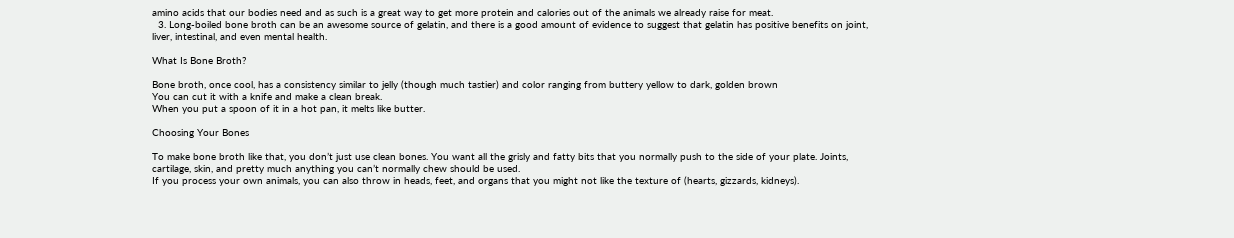amino acids that our bodies need and as such is a great way to get more protein and calories out of the animals we already raise for meat.
  3. Long-boiled bone broth can be an awesome source of gelatin, and there is a good amount of evidence to suggest that gelatin has positive benefits on joint, liver, intestinal, and even mental health.

What Is Bone Broth?

Bone broth, once cool, has a consistency similar to jelly (though much tastier) and color ranging from buttery yellow to dark, golden brown
You can cut it with a knife and make a clean break.
When you put a spoon of it in a hot pan, it melts like butter.

Choosing Your Bones

To make bone broth like that, you don’t just use clean bones. You want all the grisly and fatty bits that you normally push to the side of your plate. Joints, cartilage, skin, and pretty much anything you can’t normally chew should be used.
If you process your own animals, you can also throw in heads, feet, and organs that you might not like the texture of (hearts, gizzards, kidneys).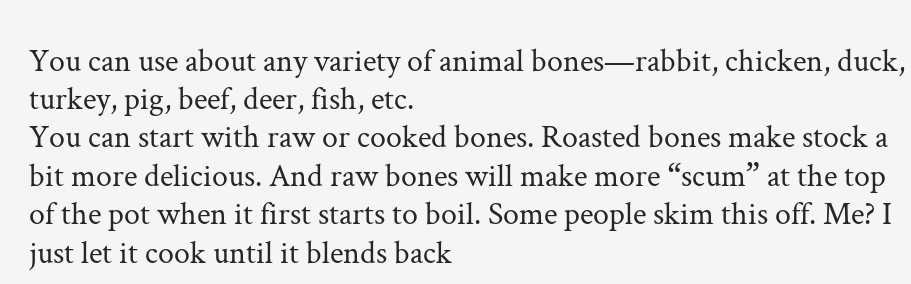You can use about any variety of animal bones—rabbit, chicken, duck, turkey, pig, beef, deer, fish, etc.
You can start with raw or cooked bones. Roasted bones make stock a bit more delicious. And raw bones will make more “scum” at the top of the pot when it first starts to boil. Some people skim this off. Me? I just let it cook until it blends back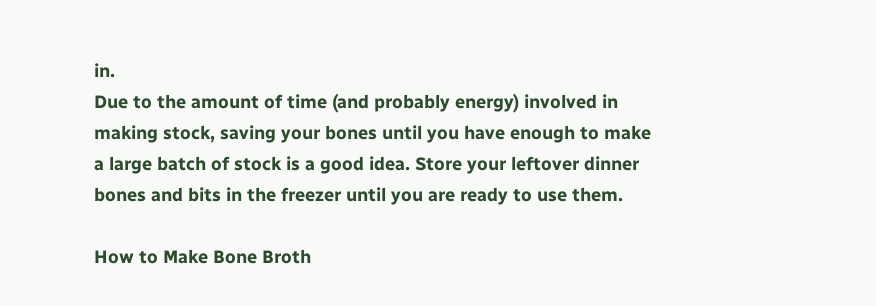in.
Due to the amount of time (and probably energy) involved in making stock, saving your bones until you have enough to make a large batch of stock is a good idea. Store your leftover dinner bones and bits in the freezer until you are ready to use them.

How to Make Bone Broth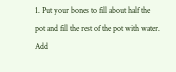1. Put your bones to fill about half the pot and fill the rest of the pot with water. Add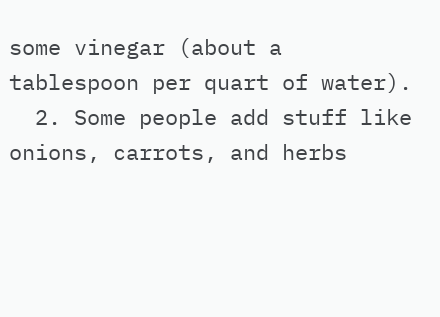some vinegar (about a tablespoon per quart of water).
  2. Some people add stuff like onions, carrots, and herbs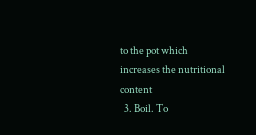to the pot which increases the nutritional content
  3. Boil. To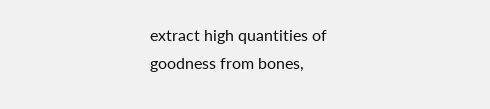extract high quantities of goodness from bones,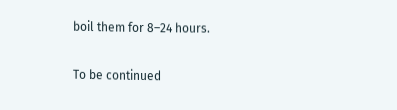boil them for 8–24 hours.

To be continued